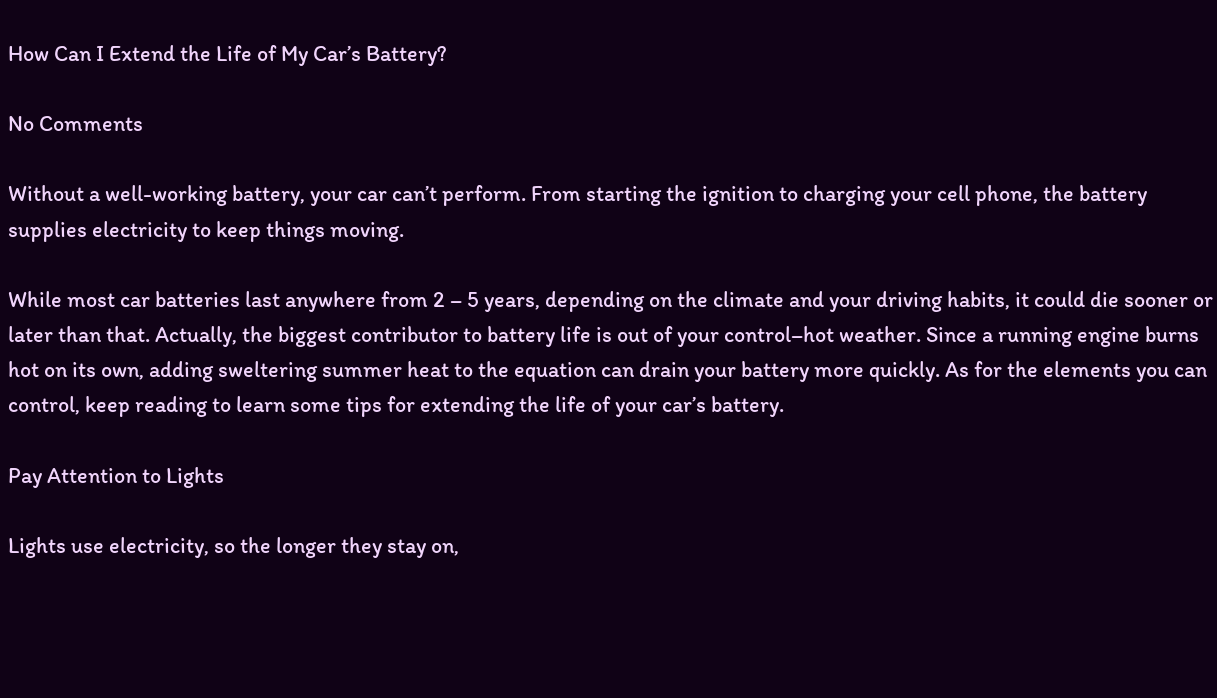How Can I Extend the Life of My Car’s Battery?

No Comments

Without a well-working battery, your car can’t perform. From starting the ignition to charging your cell phone, the battery supplies electricity to keep things moving.

While most car batteries last anywhere from 2 – 5 years, depending on the climate and your driving habits, it could die sooner or later than that. Actually, the biggest contributor to battery life is out of your control–hot weather. Since a running engine burns hot on its own, adding sweltering summer heat to the equation can drain your battery more quickly. As for the elements you can control, keep reading to learn some tips for extending the life of your car’s battery.

Pay Attention to Lights

Lights use electricity, so the longer they stay on,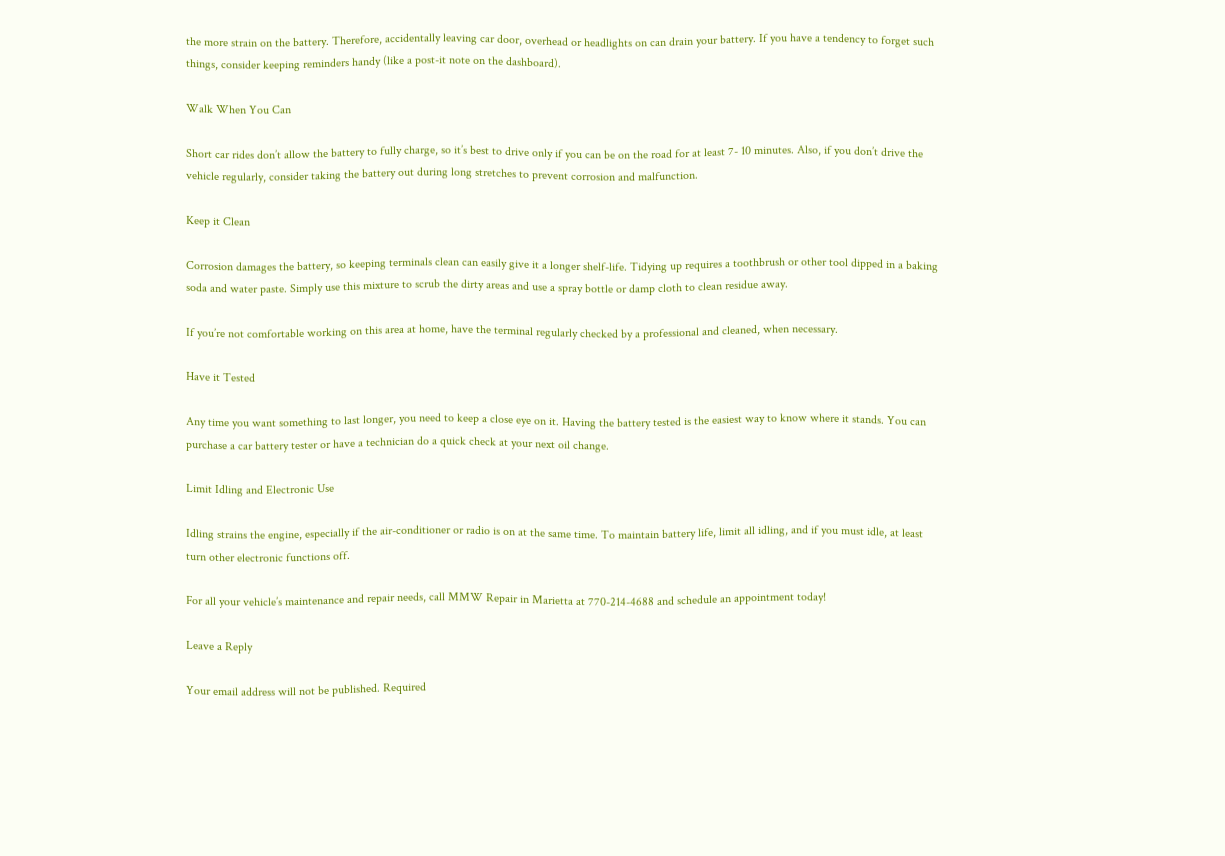the more strain on the battery. Therefore, accidentally leaving car door, overhead or headlights on can drain your battery. If you have a tendency to forget such things, consider keeping reminders handy (like a post-it note on the dashboard).

Walk When You Can

Short car rides don’t allow the battery to fully charge, so it’s best to drive only if you can be on the road for at least 7- 10 minutes. Also, if you don’t drive the vehicle regularly, consider taking the battery out during long stretches to prevent corrosion and malfunction.

Keep it Clean

Corrosion damages the battery, so keeping terminals clean can easily give it a longer shelf-life. Tidying up requires a toothbrush or other tool dipped in a baking soda and water paste. Simply use this mixture to scrub the dirty areas and use a spray bottle or damp cloth to clean residue away.

If you’re not comfortable working on this area at home, have the terminal regularly checked by a professional and cleaned, when necessary.

Have it Tested

Any time you want something to last longer, you need to keep a close eye on it. Having the battery tested is the easiest way to know where it stands. You can purchase a car battery tester or have a technician do a quick check at your next oil change.

Limit Idling and Electronic Use

Idling strains the engine, especially if the air-conditioner or radio is on at the same time. To maintain battery life, limit all idling, and if you must idle, at least turn other electronic functions off.

For all your vehicle’s maintenance and repair needs, call MMW Repair in Marietta at 770-214-4688 and schedule an appointment today!

Leave a Reply

Your email address will not be published. Required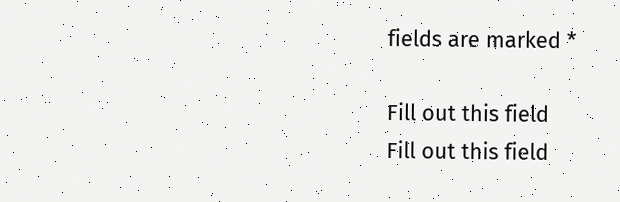fields are marked *

Fill out this field
Fill out this field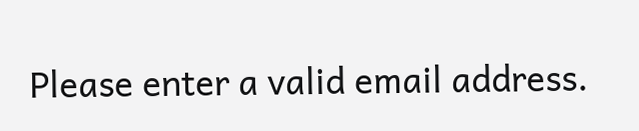Please enter a valid email address.